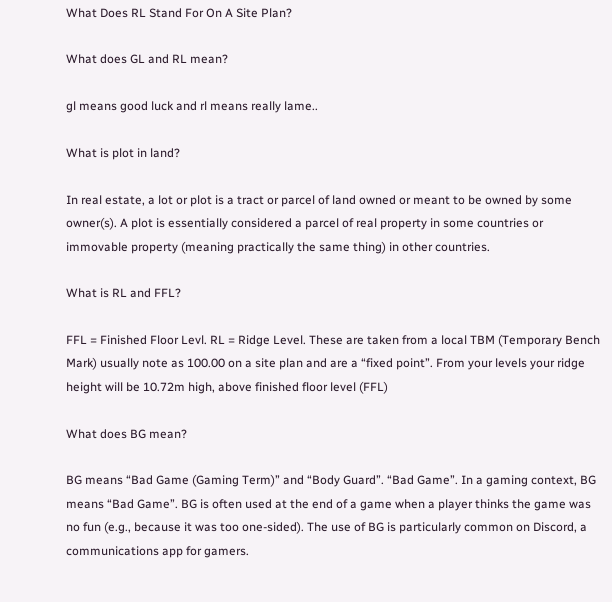What Does RL Stand For On A Site Plan?

What does GL and RL mean?

gl means good luck and rl means really lame..

What is plot in land?

In real estate, a lot or plot is a tract or parcel of land owned or meant to be owned by some owner(s). A plot is essentially considered a parcel of real property in some countries or immovable property (meaning practically the same thing) in other countries.

What is RL and FFL?

FFL = Finished Floor Levl. RL = Ridge Level. These are taken from a local TBM (Temporary Bench Mark) usually note as 100.00 on a site plan and are a “fixed point”. From your levels your ridge height will be 10.72m high, above finished floor level (FFL)

What does BG mean?

BG means “Bad Game (Gaming Term)” and “Body Guard”. “Bad Game”. In a gaming context, BG means “Bad Game”. BG is often used at the end of a game when a player thinks the game was no fun (e.g., because it was too one-sided). The use of BG is particularly common on Discord, a communications app for gamers.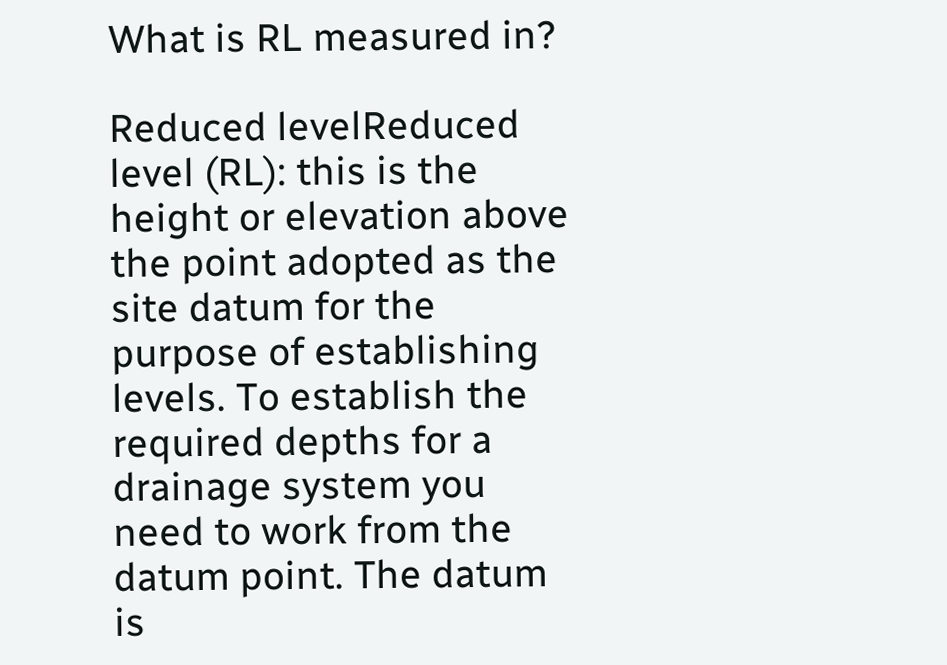What is RL measured in?

Reduced levelReduced level (RL): this is the height or elevation above the point adopted as the site datum for the purpose of establishing levels. To establish the required depths for a drainage system you need to work from the datum point. The datum is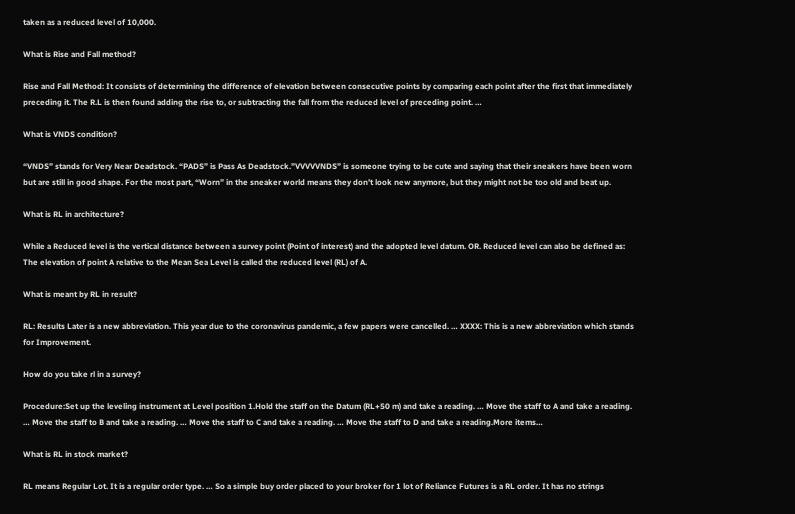taken as a reduced level of 10,000.

What is Rise and Fall method?

Rise and Fall Method: It consists of determining the difference of elevation between consecutive points by comparing each point after the first that immediately preceding it. The R.L is then found adding the rise to, or subtracting the fall from the reduced level of preceding point. …

What is VNDS condition?

“VNDS” stands for Very Near Deadstock. “PADS” is Pass As Deadstock.”VVVVVNDS” is someone trying to be cute and saying that their sneakers have been worn but are still in good shape. For the most part, “Worn” in the sneaker world means they don’t look new anymore, but they might not be too old and beat up.

What is RL in architecture?

While a Reduced level is the vertical distance between a survey point (Point of interest) and the adopted level datum. OR. Reduced level can also be defined as: The elevation of point A relative to the Mean Sea Level is called the reduced level (RL) of A.

What is meant by RL in result?

RL: Results Later is a new abbreviation. This year due to the coronavirus pandemic, a few papers were cancelled. … XXXX: This is a new abbreviation which stands for Improvement.

How do you take rl in a survey?

Procedure:Set up the leveling instrument at Level position 1.Hold the staff on the Datum (RL+50 m) and take a reading. … Move the staff to A and take a reading. … Move the staff to B and take a reading. … Move the staff to C and take a reading. … Move the staff to D and take a reading.More items…

What is RL in stock market?

RL means Regular Lot. It is a regular order type. … So a simple buy order placed to your broker for 1 lot of Reliance Futures is a RL order. It has no strings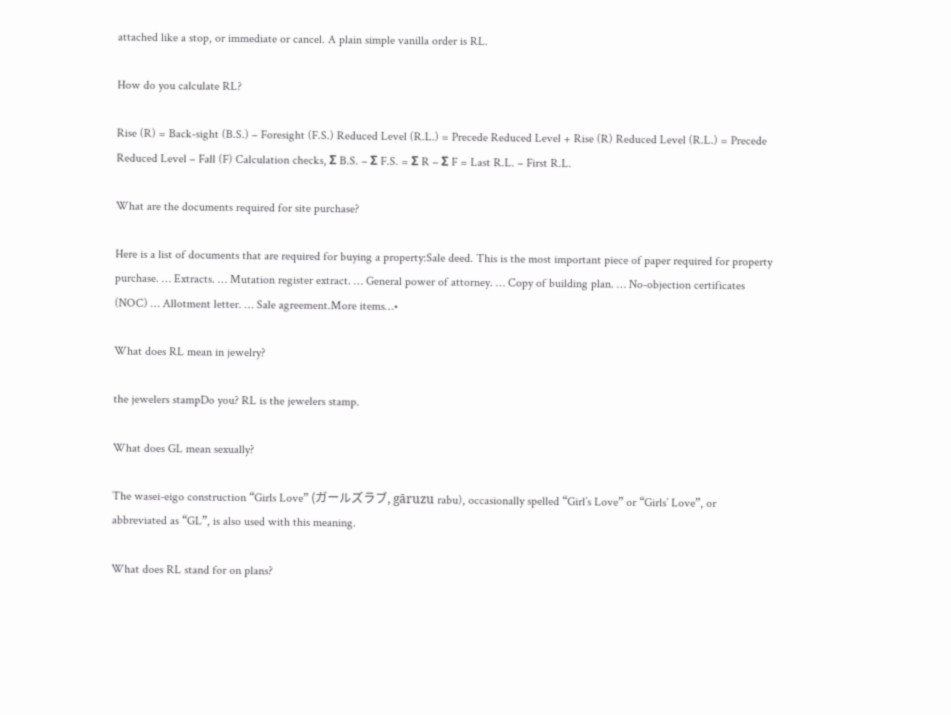attached like a stop, or immediate or cancel. A plain simple vanilla order is RL.

How do you calculate RL?

Rise (R) = Back-sight (B.S.) – Foresight (F.S.) Reduced Level (R.L.) = Precede Reduced Level + Rise (R) Reduced Level (R.L.) = Precede Reduced Level – Fall (F) Calculation checks, Σ B.S. – Σ F.S. = Σ R – Σ F = Last R.L. – First R.L.

What are the documents required for site purchase?

Here is a list of documents that are required for buying a property:Sale deed. This is the most important piece of paper required for property purchase. … Extracts. … Mutation register extract. … General power of attorney. … Copy of building plan. … No-objection certificates (NOC) … Allotment letter. … Sale agreement.More items…•

What does RL mean in jewelry?

the jewelers stampDo you? RL is the jewelers stamp.

What does GL mean sexually?

The wasei-eigo construction “Girls Love” (ガールズラブ, gāruzu rabu), occasionally spelled “Girl’s Love” or “Girls’ Love”, or abbreviated as “GL”, is also used with this meaning.

What does RL stand for on plans?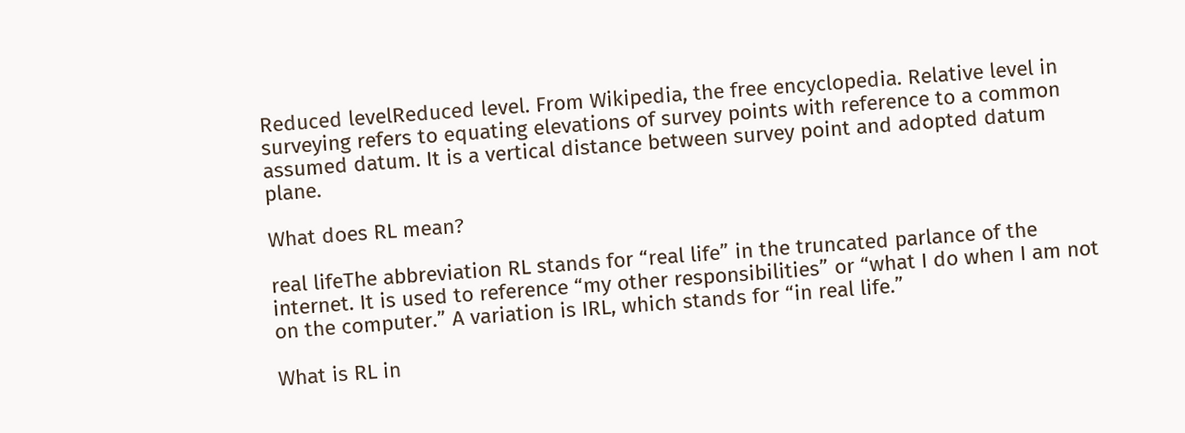Reduced levelReduced level. From Wikipedia, the free encyclopedia. Relative level in surveying refers to equating elevations of survey points with reference to a common assumed datum. It is a vertical distance between survey point and adopted datum plane.

What does RL mean?

real lifeThe abbreviation RL stands for “real life” in the truncated parlance of the internet. It is used to reference “my other responsibilities” or “what I do when I am not on the computer.” A variation is IRL, which stands for “in real life.”

What is RL in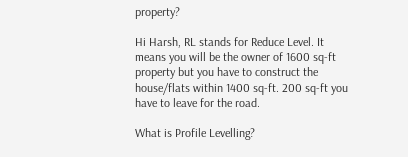property?

Hi Harsh, RL stands for Reduce Level. It means you will be the owner of 1600 sq-ft property but you have to construct the house/flats within 1400 sq-ft. 200 sq-ft you have to leave for the road.

What is Profile Levelling?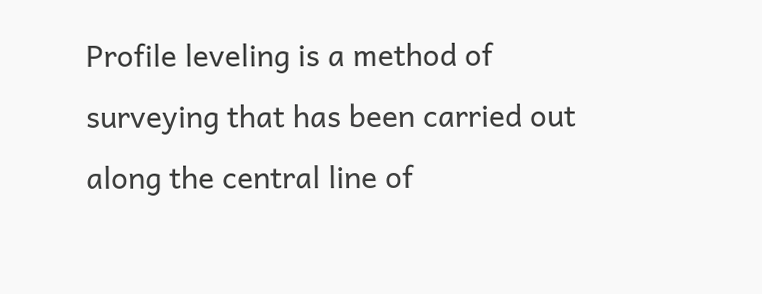Profile leveling is a method of surveying that has been carried out along the central line of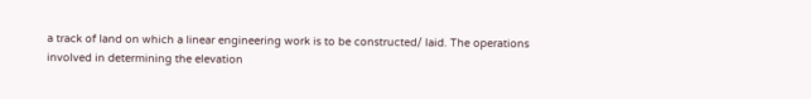a track of land on which a linear engineering work is to be constructed/ laid. The operations involved in determining the elevation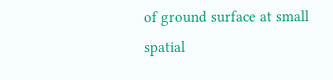of ground surface at small spatial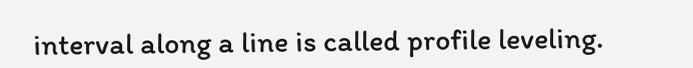interval along a line is called profile leveling.